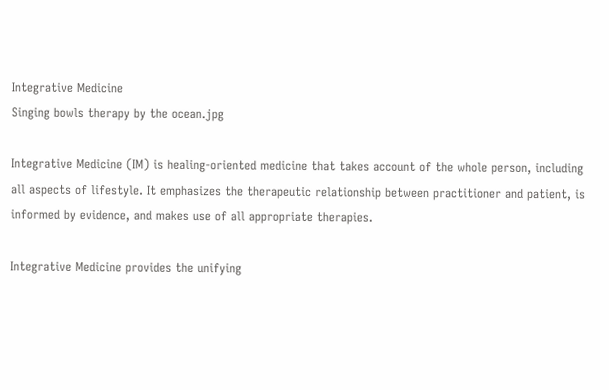Integrative Medicine
Singing bowls therapy by the ocean.jpg

Integrative Medicine (IM) is healing-oriented medicine that takes account of the whole person, including all aspects of lifestyle. It emphasizes the therapeutic relationship between practitioner and patient, is informed by evidence, and makes use of all appropriate therapies.

Integrative Medicine provides the unifying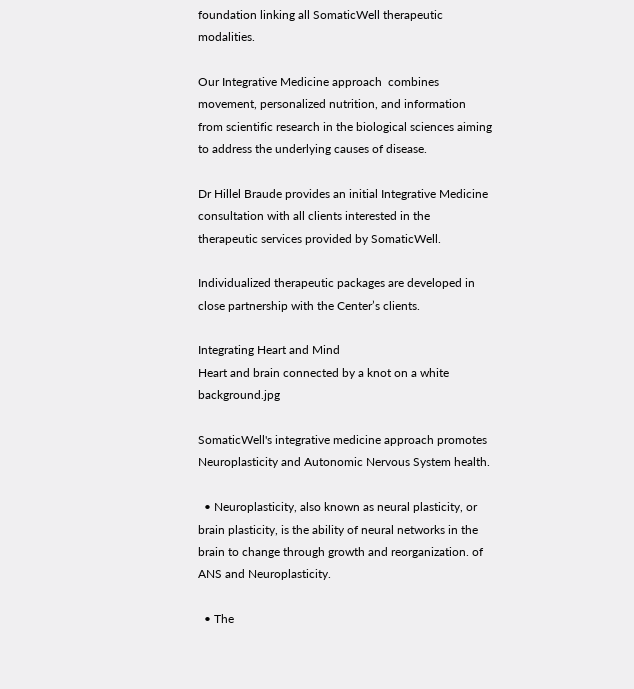foundation linking all SomaticWell therapeutic modalities.

Our Integrative Medicine approach  combines movement, personalized nutrition, and information from scientific research in the biological sciences aiming to address the underlying causes of disease.

Dr Hillel Braude provides an initial Integrative Medicine consultation with all clients interested in the therapeutic services provided by SomaticWell.

Individualized therapeutic packages are developed in close partnership with the Center’s clients.

Integrating Heart and Mind
Heart and brain connected by a knot on a white background.jpg

SomaticWell's integrative medicine approach promotes Neuroplasticity and Autonomic Nervous System health.

  • Neuroplasticity, also known as neural plasticity, or brain plasticity, is the ability of neural networks in the brain to change through growth and reorganization. of ANS and Neuroplasticity.

  • The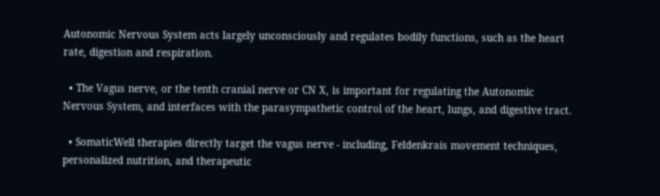Autonomic Nervous System acts largely unconsciously and regulates bodily functions, such as the heart rate, digestion and respiration.

  • The Vagus nerve, or the tenth cranial nerve or CN X, is important for regulating the Autonomic Nervous System, and interfaces with the parasympathetic control of the heart, lungs, and digestive tract.

  • SomaticWell therapies directly target the vagus nerve - including, Feldenkrais movement techniques, personalized nutrition, and therapeutic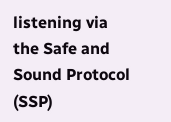listening via the Safe and Sound Protocol (SSP)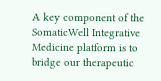A key component of the SomaticWell Integrative Medicine platform is to bridge our therapeutic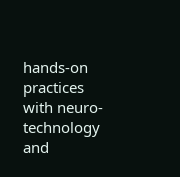hands-on practices with neuro-technology and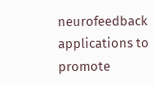neurofeedback applications to promote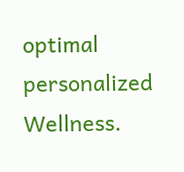optimal personalized Wellness.